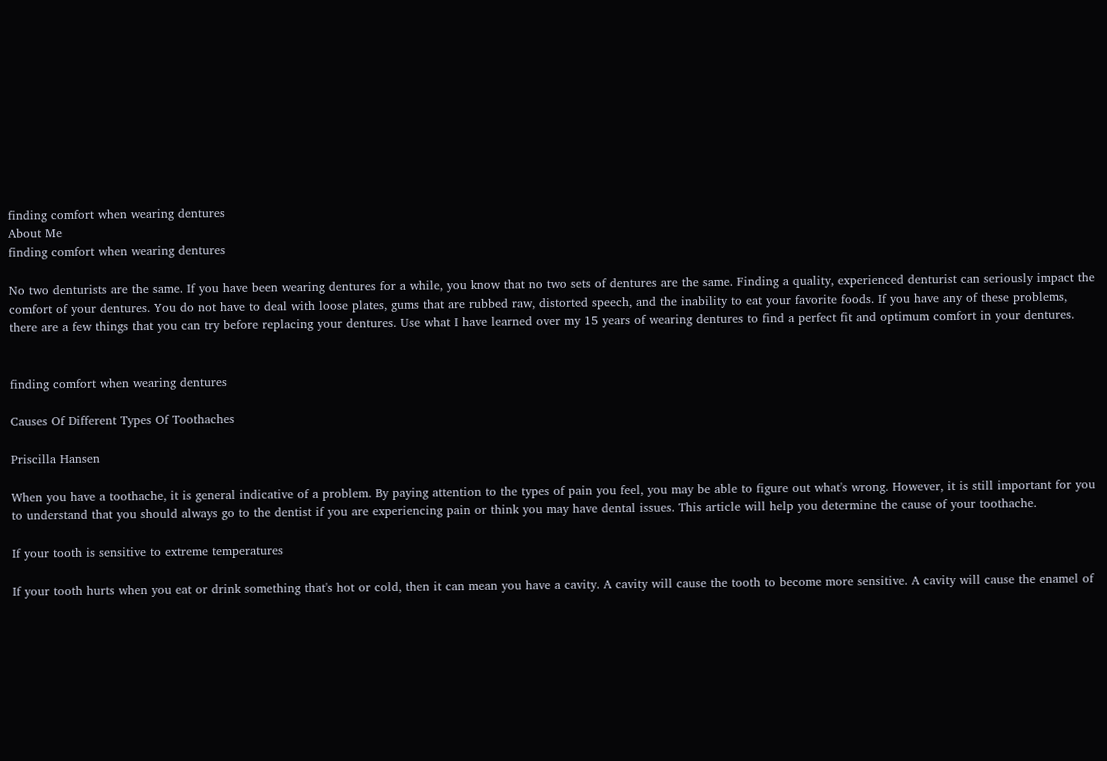finding comfort when wearing dentures
About Me
finding comfort when wearing dentures

No two denturists are the same. If you have been wearing dentures for a while, you know that no two sets of dentures are the same. Finding a quality, experienced denturist can seriously impact the comfort of your dentures. You do not have to deal with loose plates, gums that are rubbed raw, distorted speech, and the inability to eat your favorite foods. If you have any of these problems, there are a few things that you can try before replacing your dentures. Use what I have learned over my 15 years of wearing dentures to find a perfect fit and optimum comfort in your dentures.


finding comfort when wearing dentures

Causes Of Different Types Of Toothaches

Priscilla Hansen

When you have a toothache, it is general indicative of a problem. By paying attention to the types of pain you feel, you may be able to figure out what's wrong. However, it is still important for you to understand that you should always go to the dentist if you are experiencing pain or think you may have dental issues. This article will help you determine the cause of your toothache.

If your tooth is sensitive to extreme temperatures

If your tooth hurts when you eat or drink something that's hot or cold, then it can mean you have a cavity. A cavity will cause the tooth to become more sensitive. A cavity will cause the enamel of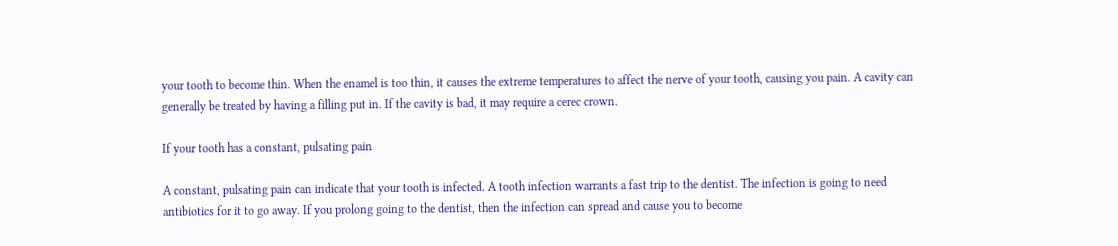your tooth to become thin. When the enamel is too thin, it causes the extreme temperatures to affect the nerve of your tooth, causing you pain. A cavity can generally be treated by having a filling put in. If the cavity is bad, it may require a cerec crown.

If your tooth has a constant, pulsating pain

A constant, pulsating pain can indicate that your tooth is infected. A tooth infection warrants a fast trip to the dentist. The infection is going to need antibiotics for it to go away. If you prolong going to the dentist, then the infection can spread and cause you to become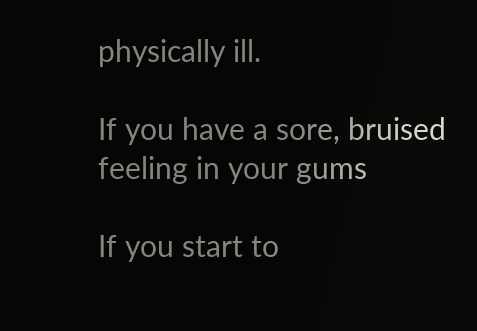physically ill.

If you have a sore, bruised feeling in your gums

If you start to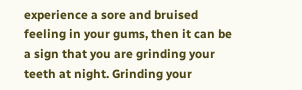experience a sore and bruised feeling in your gums, then it can be a sign that you are grinding your teeth at night. Grinding your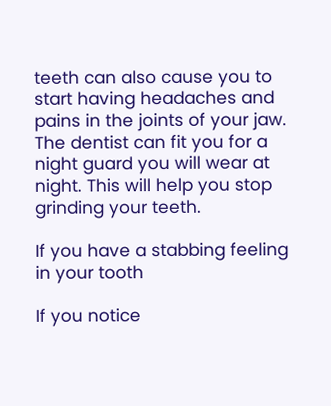teeth can also cause you to start having headaches and pains in the joints of your jaw. The dentist can fit you for a night guard you will wear at night. This will help you stop grinding your teeth.

If you have a stabbing feeling in your tooth

If you notice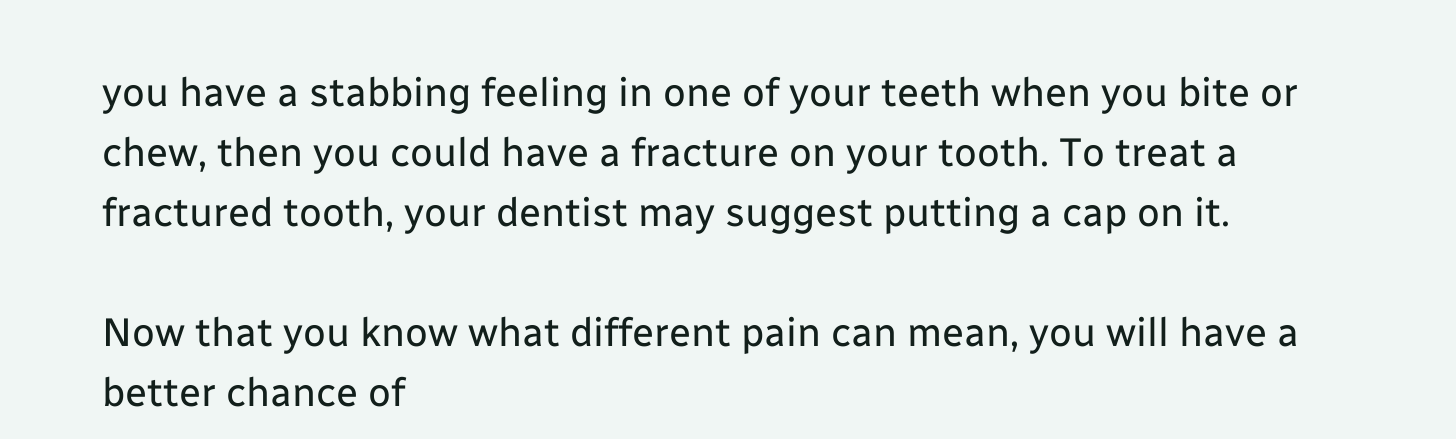you have a stabbing feeling in one of your teeth when you bite or chew, then you could have a fracture on your tooth. To treat a fractured tooth, your dentist may suggest putting a cap on it.

Now that you know what different pain can mean, you will have a better chance of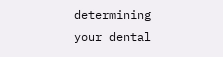determining your dental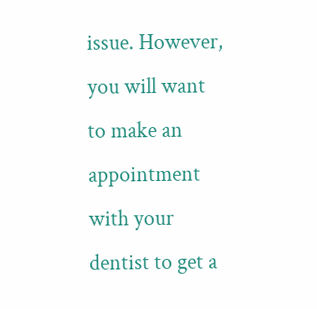issue. However, you will want to make an appointment with your dentist to get a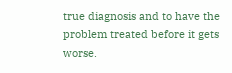true diagnosis and to have the problem treated before it gets worse.